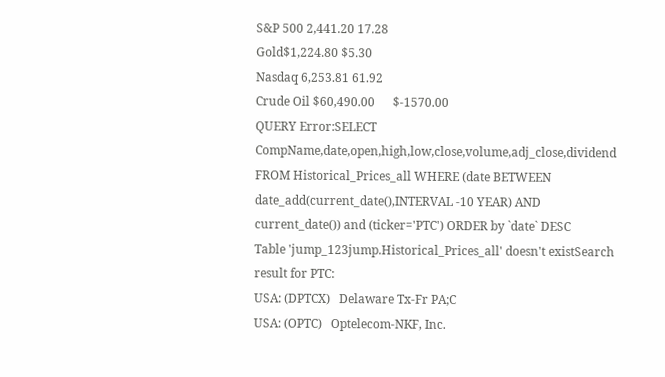S&P 500 2,441.20 17.28
Gold$1,224.80 $5.30
Nasdaq 6,253.81 61.92
Crude Oil $60,490.00      $-1570.00
QUERY Error:SELECT CompName,date,open,high,low,close,volume,adj_close,dividend FROM Historical_Prices_all WHERE (date BETWEEN date_add(current_date(),INTERVAL -10 YEAR) AND current_date()) and (ticker='PTC') ORDER by `date` DESC
Table 'jump_123jump.Historical_Prices_all' doesn't existSearch result for PTC:
USA: (DPTCX)   Delaware Tx-Fr PA;C
USA: (OPTC)   Optelecom-NKF, Inc.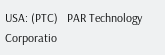USA: (PTC)   PAR Technology Corporatio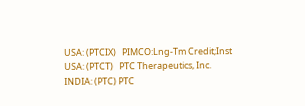USA: (PTCIX)   PIMCO:Lng-Tm Credit;Inst
USA: (PTCT)   PTC Therapeutics, Inc.
INDIA: (PTC) PTC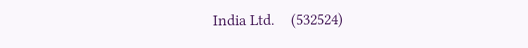India Ltd.    (532524)